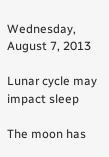Wednesday, August 7, 2013

Lunar cycle may impact sleep

The moon has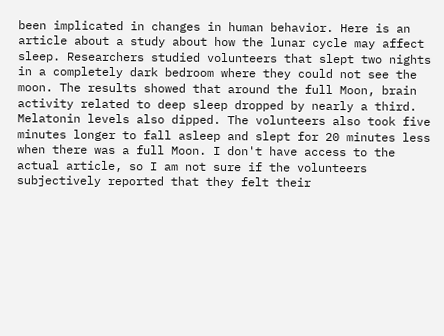been implicated in changes in human behavior. Here is an article about a study about how the lunar cycle may affect sleep. Researchers studied volunteers that slept two nights in a completely dark bedroom where they could not see the moon. The results showed that around the full Moon, brain activity related to deep sleep dropped by nearly a third. Melatonin levels also dipped. The volunteers also took five minutes longer to fall asleep and slept for 20 minutes less when there was a full Moon. I don't have access to the actual article, so I am not sure if the volunteers subjectively reported that they felt their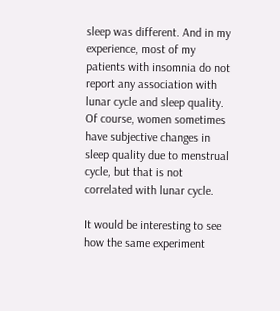sleep was different. And in my experience, most of my patients with insomnia do not report any association with lunar cycle and sleep quality. Of course, women sometimes have subjective changes in sleep quality due to menstrual cycle, but that is not correlated with lunar cycle.

It would be interesting to see how the same experiment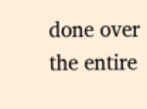done over the entire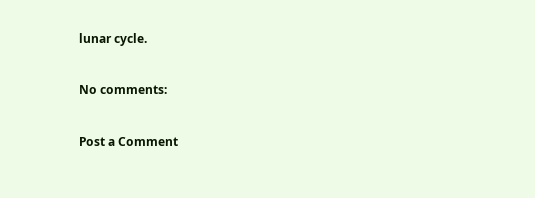lunar cycle.

No comments:

Post a Comment